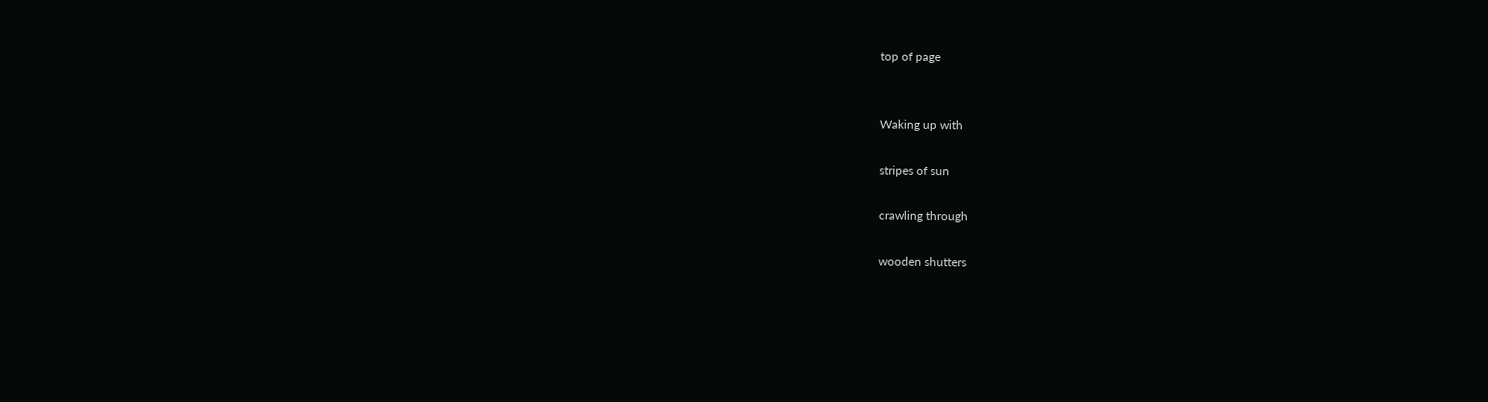top of page


Waking up with

stripes of sun

crawling through

wooden shutters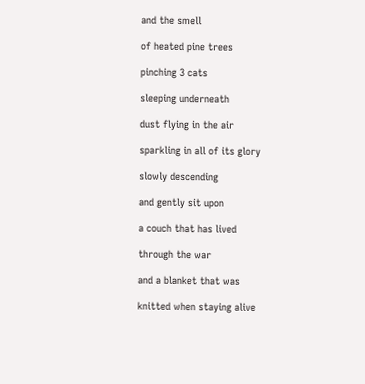and the smell

of heated pine trees

pinching 3 cats

sleeping underneath

dust flying in the air

sparkling in all of its glory

slowly descending

and gently sit upon

a couch that has lived

through the war

and a blanket that was

knitted when staying alive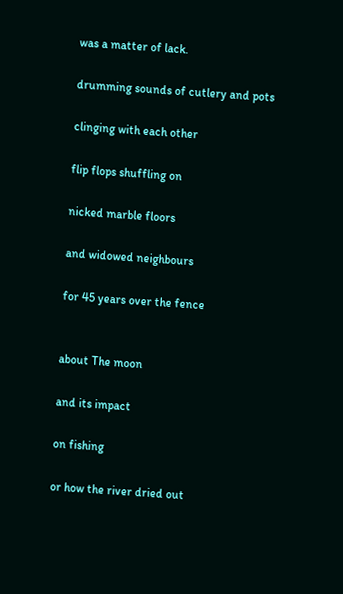was a matter of lack.

drumming sounds of cutlery and pots

clinging with each other

flip flops shuffling on

nicked marble floors

and widowed neighbours

for 45 years over the fence


about The moon

and its impact

on fishing

or how the river dried out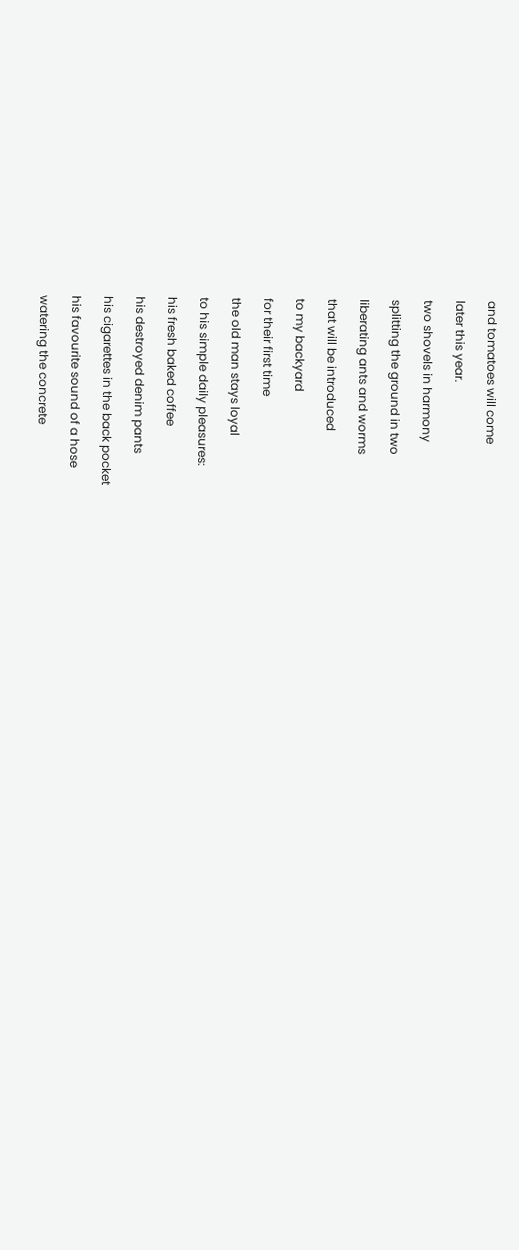and tomatoes will come

later this year.

two shovels in harmony

splitting the ground in two

liberating ants and worms

that will be introduced

to my backyard

for their first time

the old man stays loyal

to his simple daily pleasures:

his fresh baked coffee

his destroyed denim pants

his cigarettes in the back pocket

his favourite sound of a hose

watering the concrete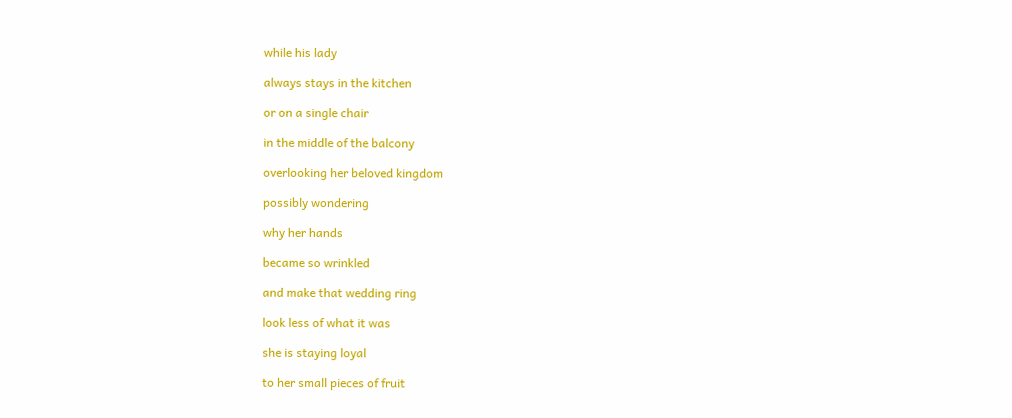while his lady

always stays in the kitchen

or on a single chair

in the middle of the balcony

overlooking her beloved kingdom

possibly wondering

why her hands

became so wrinkled

and make that wedding ring

look less of what it was

she is staying loyal

to her small pieces of fruit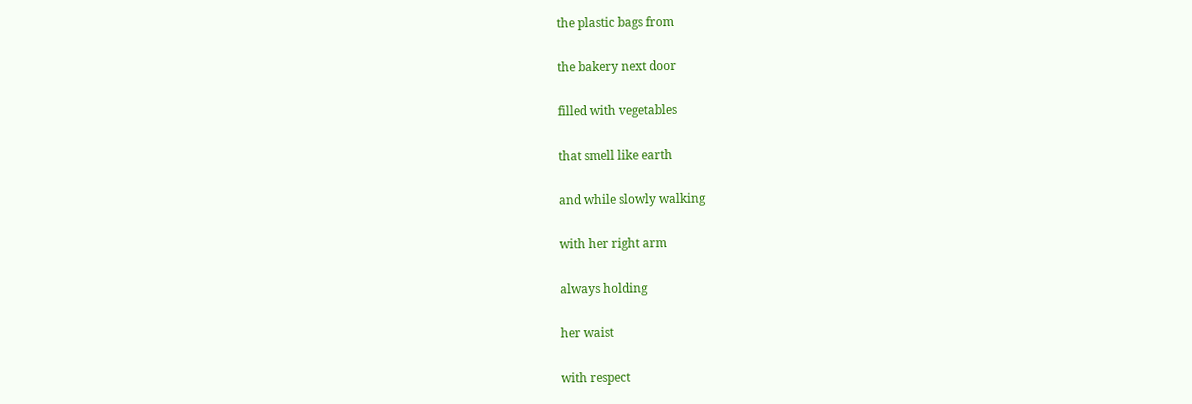the plastic bags from

the bakery next door

filled with vegetables

that smell like earth

and while slowly walking

with her right arm

always holding

her waist

with respect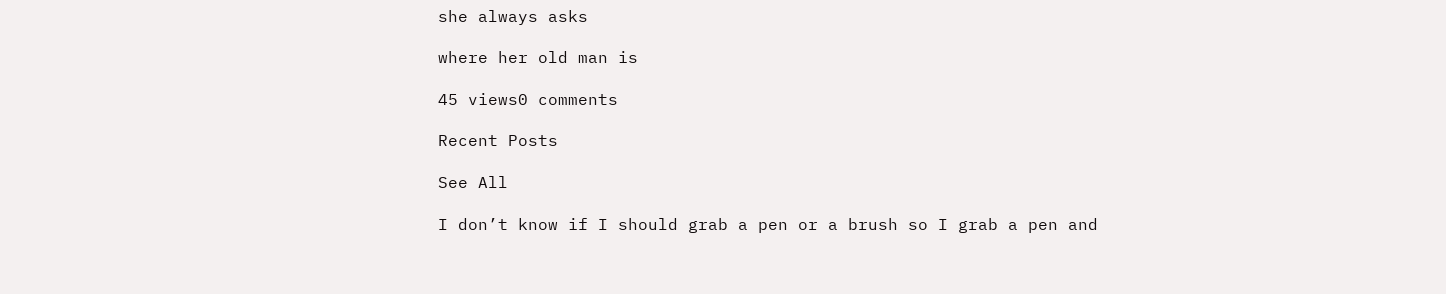she always asks

where her old man is

45 views0 comments

Recent Posts

See All

I don’t know if I should grab a pen or a brush so I grab a pen and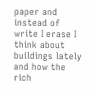paper and instead of write I erase I think about buildings lately and how the rich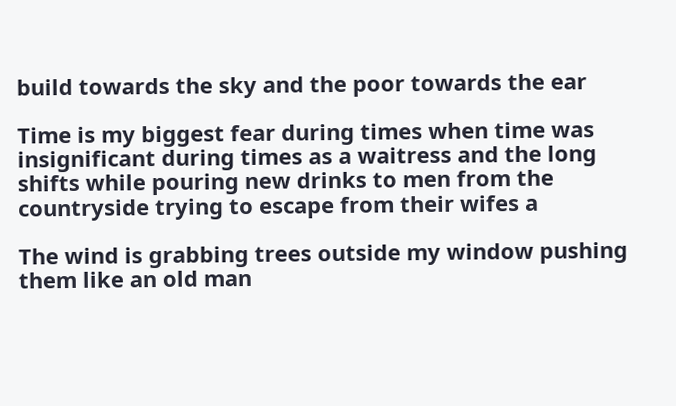build towards the sky and the poor towards the ear

Time is my biggest fear during times when time was insignificant during times as a waitress and the long shifts while pouring new drinks to men from the countryside trying to escape from their wifes a

The wind is grabbing trees outside my window pushing them like an old man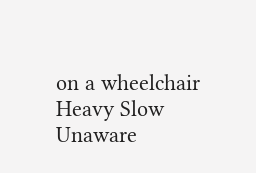on a wheelchair Heavy Slow Unaware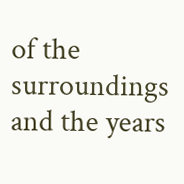of the surroundings and the years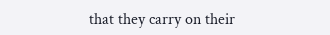that they carry on their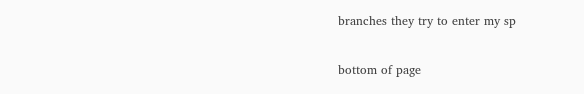branches they try to enter my sp

bottom of page